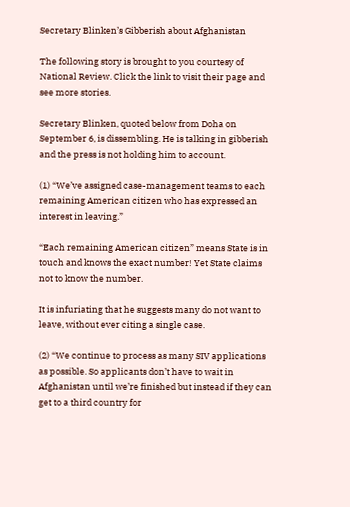Secretary Blinken’s Gibberish about Afghanistan

The following story is brought to you courtesy of National Review. Click the link to visit their page and see more stories.

Secretary Blinken, quoted below from Doha on September 6, is dissembling. He is talking in gibberish and the press is not holding him to account.

(1) “We’ve assigned case-management teams to each remaining American citizen who has expressed an interest in leaving.”

“Each remaining American citizen” means State is in touch and knows the exact number! Yet State claims not to know the number.

It is infuriating that he suggests many do not want to leave, without ever citing a single case.

(2) “We continue to process as many SIV applications as possible. So applicants don’t have to wait in Afghanistan until we’re finished but instead if they can get to a third country for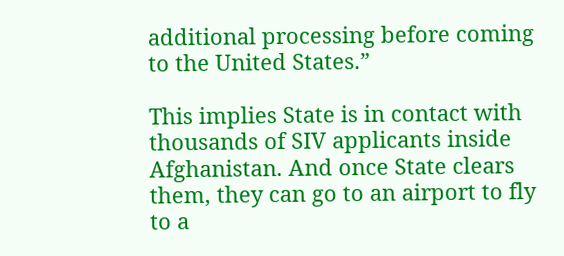additional processing before coming to the United States.”

This implies State is in contact with thousands of SIV applicants inside Afghanistan. And once State clears them, they can go to an airport to fly to a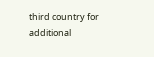third country for additional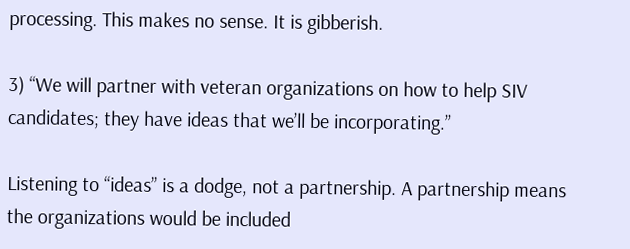processing. This makes no sense. It is gibberish.

3) “We will partner with veteran organizations on how to help SIV candidates; they have ideas that we’ll be incorporating.”

Listening to “ideas” is a dodge, not a partnership. A partnership means the organizations would be included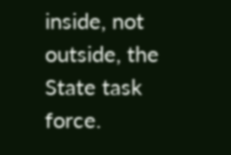inside, not outside, the State task force.